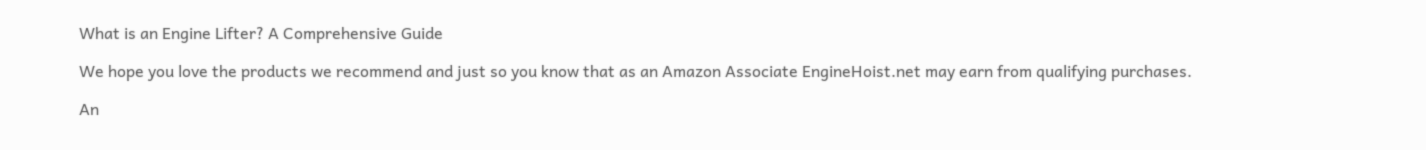What is an Engine Lifter? A Comprehensive Guide

We hope you love the products we recommend and just so you know that as an Amazon Associate EngineHoist.net may earn from qualifying purchases.

An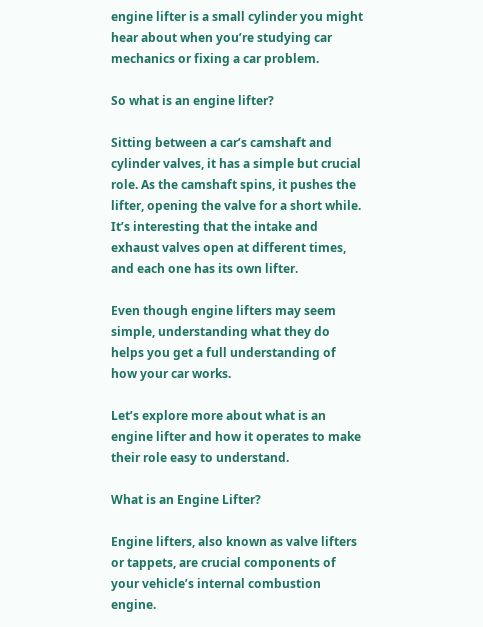engine lifter is a small cylinder you might hear about when you’re studying car mechanics or fixing a car problem.

So what is an engine lifter?

Sitting between a car’s camshaft and cylinder valves, it has a simple but crucial role. As the camshaft spins, it pushes the lifter, opening the valve for a short while. It’s interesting that the intake and exhaust valves open at different times, and each one has its own lifter.

Even though engine lifters may seem simple, understanding what they do helps you get a full understanding of how your car works.

Let’s explore more about what is an engine lifter and how it operates to make their role easy to understand.

What is an Engine Lifter?

Engine lifters, also known as valve lifters or tappets, are crucial components of your vehicle’s internal combustion engine.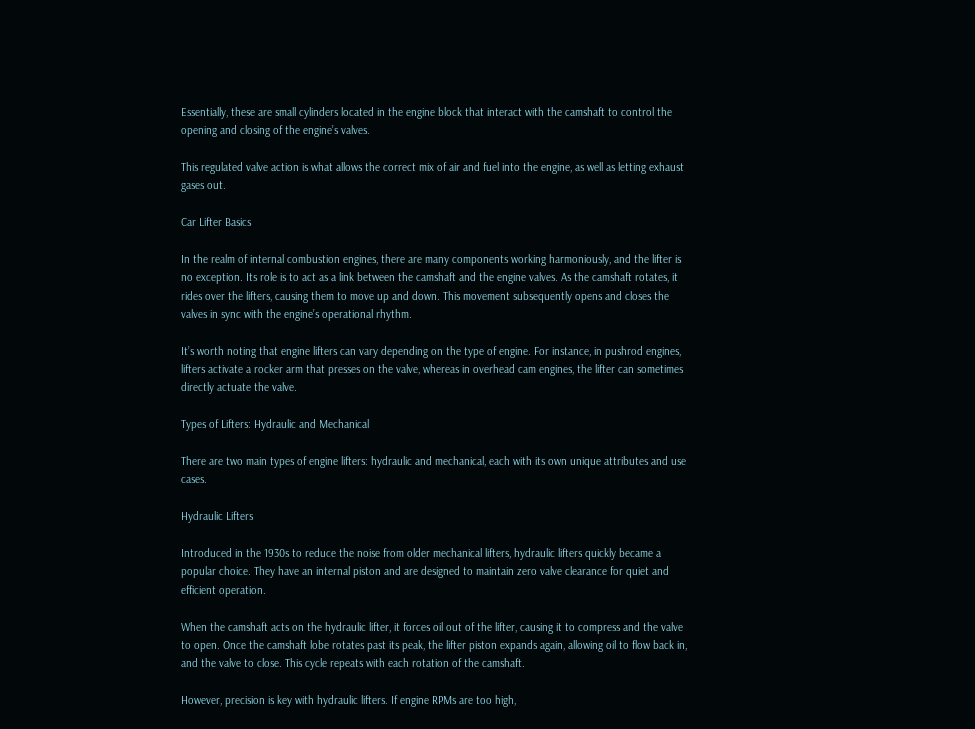Essentially, these are small cylinders located in the engine block that interact with the camshaft to control the opening and closing of the engine’s valves.

This regulated valve action is what allows the correct mix of air and fuel into the engine, as well as letting exhaust gases out.

Car Lifter Basics

In the realm of internal combustion engines, there are many components working harmoniously, and the lifter is no exception. Its role is to act as a link between the camshaft and the engine valves. As the camshaft rotates, it rides over the lifters, causing them to move up and down. This movement subsequently opens and closes the valves in sync with the engine’s operational rhythm.

It’s worth noting that engine lifters can vary depending on the type of engine. For instance, in pushrod engines, lifters activate a rocker arm that presses on the valve, whereas in overhead cam engines, the lifter can sometimes directly actuate the valve.

Types of Lifters: Hydraulic and Mechanical

There are two main types of engine lifters: hydraulic and mechanical, each with its own unique attributes and use cases.

Hydraulic Lifters

Introduced in the 1930s to reduce the noise from older mechanical lifters, hydraulic lifters quickly became a popular choice. They have an internal piston and are designed to maintain zero valve clearance for quiet and efficient operation.

When the camshaft acts on the hydraulic lifter, it forces oil out of the lifter, causing it to compress and the valve to open. Once the camshaft lobe rotates past its peak, the lifter piston expands again, allowing oil to flow back in, and the valve to close. This cycle repeats with each rotation of the camshaft.

However, precision is key with hydraulic lifters. If engine RPMs are too high,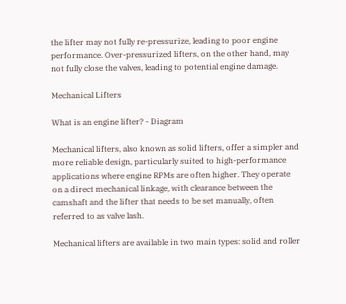the lifter may not fully re-pressurize, leading to poor engine performance. Over-pressurized lifters, on the other hand, may not fully close the valves, leading to potential engine damage.

Mechanical Lifters

What is an engine lifter? - Diagram

Mechanical lifters, also known as solid lifters, offer a simpler and more reliable design, particularly suited to high-performance applications where engine RPMs are often higher. They operate on a direct mechanical linkage, with clearance between the camshaft and the lifter that needs to be set manually, often referred to as valve lash.

Mechanical lifters are available in two main types: solid and roller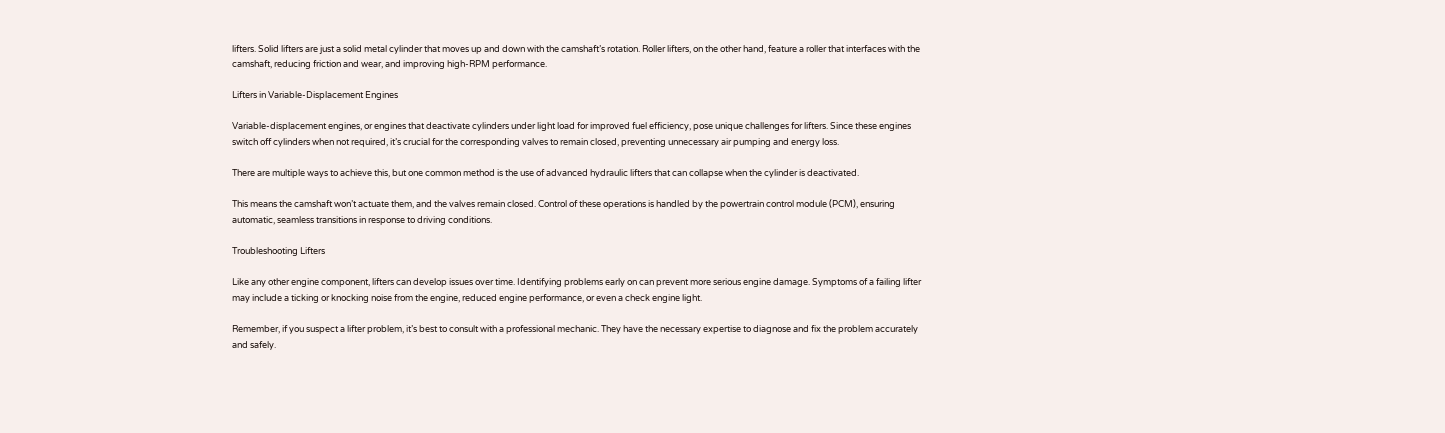lifters. Solid lifters are just a solid metal cylinder that moves up and down with the camshaft’s rotation. Roller lifters, on the other hand, feature a roller that interfaces with the camshaft, reducing friction and wear, and improving high-RPM performance.

Lifters in Variable-Displacement Engines

Variable-displacement engines, or engines that deactivate cylinders under light load for improved fuel efficiency, pose unique challenges for lifters. Since these engines switch off cylinders when not required, it’s crucial for the corresponding valves to remain closed, preventing unnecessary air pumping and energy loss.

There are multiple ways to achieve this, but one common method is the use of advanced hydraulic lifters that can collapse when the cylinder is deactivated.

This means the camshaft won’t actuate them, and the valves remain closed. Control of these operations is handled by the powertrain control module (PCM), ensuring automatic, seamless transitions in response to driving conditions.

Troubleshooting Lifters

Like any other engine component, lifters can develop issues over time. Identifying problems early on can prevent more serious engine damage. Symptoms of a failing lifter may include a ticking or knocking noise from the engine, reduced engine performance, or even a check engine light.

Remember, if you suspect a lifter problem, it’s best to consult with a professional mechanic. They have the necessary expertise to diagnose and fix the problem accurately and safely.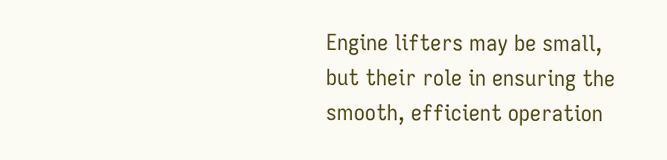Engine lifters may be small, but their role in ensuring the smooth, efficient operation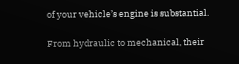of your vehicle’s engine is substantial.

From hydraulic to mechanical, their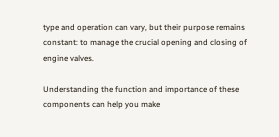type and operation can vary, but their purpose remains constant: to manage the crucial opening and closing of engine valves.

Understanding the function and importance of these components can help you make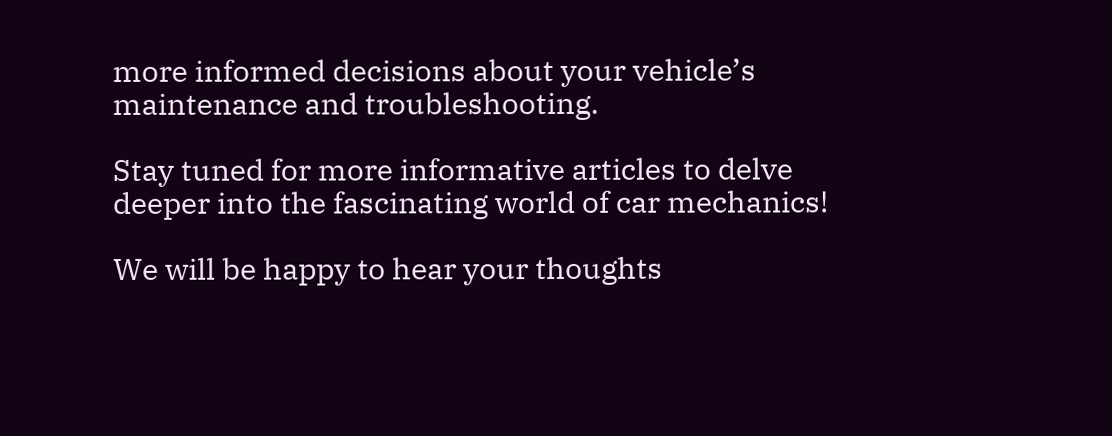more informed decisions about your vehicle’s maintenance and troubleshooting.

Stay tuned for more informative articles to delve deeper into the fascinating world of car mechanics!

We will be happy to hear your thoughts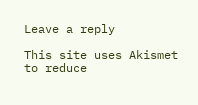Leave a reply

This site uses Akismet to reduce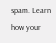spam. Learn how your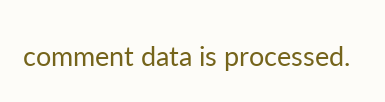comment data is processed.